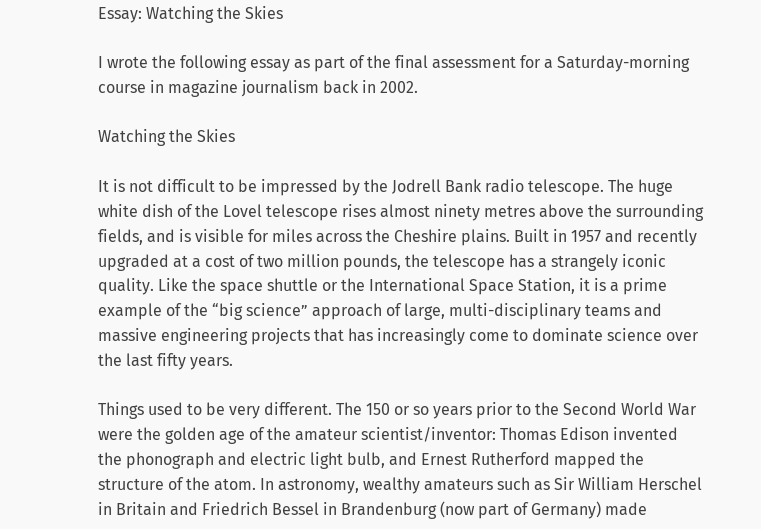Essay: Watching the Skies

I wrote the following essay as part of the final assessment for a Saturday-morning course in magazine journalism back in 2002.

Watching the Skies

It is not difficult to be impressed by the Jodrell Bank radio telescope. The huge white dish of the Lovel telescope rises almost ninety metres above the surrounding fields, and is visible for miles across the Cheshire plains. Built in 1957 and recently upgraded at a cost of two million pounds, the telescope has a strangely iconic quality. Like the space shuttle or the International Space Station, it is a prime example of the “big science” approach of large, multi-disciplinary teams and massive engineering projects that has increasingly come to dominate science over the last fifty years.

Things used to be very different. The 150 or so years prior to the Second World War were the golden age of the amateur scientist/inventor: Thomas Edison invented the phonograph and electric light bulb, and Ernest Rutherford mapped the structure of the atom. In astronomy, wealthy amateurs such as Sir William Herschel in Britain and Friedrich Bessel in Brandenburg (now part of Germany) made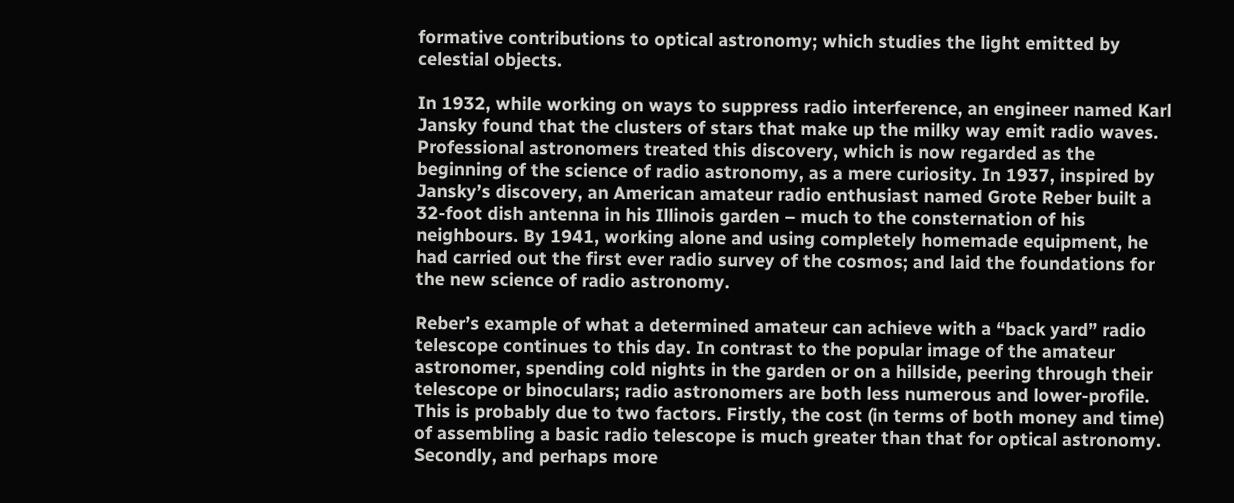formative contributions to optical astronomy; which studies the light emitted by celestial objects.

In 1932, while working on ways to suppress radio interference, an engineer named Karl Jansky found that the clusters of stars that make up the milky way emit radio waves. Professional astronomers treated this discovery, which is now regarded as the beginning of the science of radio astronomy, as a mere curiosity. In 1937, inspired by Jansky’s discovery, an American amateur radio enthusiast named Grote Reber built a 32-foot dish antenna in his Illinois garden – much to the consternation of his neighbours. By 1941, working alone and using completely homemade equipment, he had carried out the first ever radio survey of the cosmos; and laid the foundations for the new science of radio astronomy.

Reber’s example of what a determined amateur can achieve with a “back yard” radio telescope continues to this day. In contrast to the popular image of the amateur astronomer, spending cold nights in the garden or on a hillside, peering through their telescope or binoculars; radio astronomers are both less numerous and lower-profile. This is probably due to two factors. Firstly, the cost (in terms of both money and time) of assembling a basic radio telescope is much greater than that for optical astronomy. Secondly, and perhaps more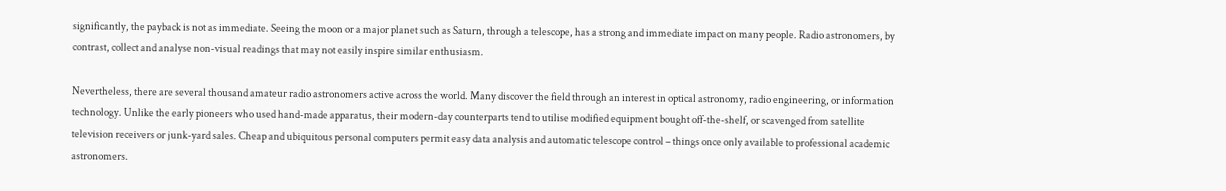significantly, the payback is not as immediate. Seeing the moon or a major planet such as Saturn, through a telescope, has a strong and immediate impact on many people. Radio astronomers, by contrast, collect and analyse non-visual readings that may not easily inspire similar enthusiasm.

Nevertheless, there are several thousand amateur radio astronomers active across the world. Many discover the field through an interest in optical astronomy, radio engineering, or information technology. Unlike the early pioneers who used hand-made apparatus, their modern-day counterparts tend to utilise modified equipment bought off-the-shelf, or scavenged from satellite television receivers or junk-yard sales. Cheap and ubiquitous personal computers permit easy data analysis and automatic telescope control – things once only available to professional academic astronomers.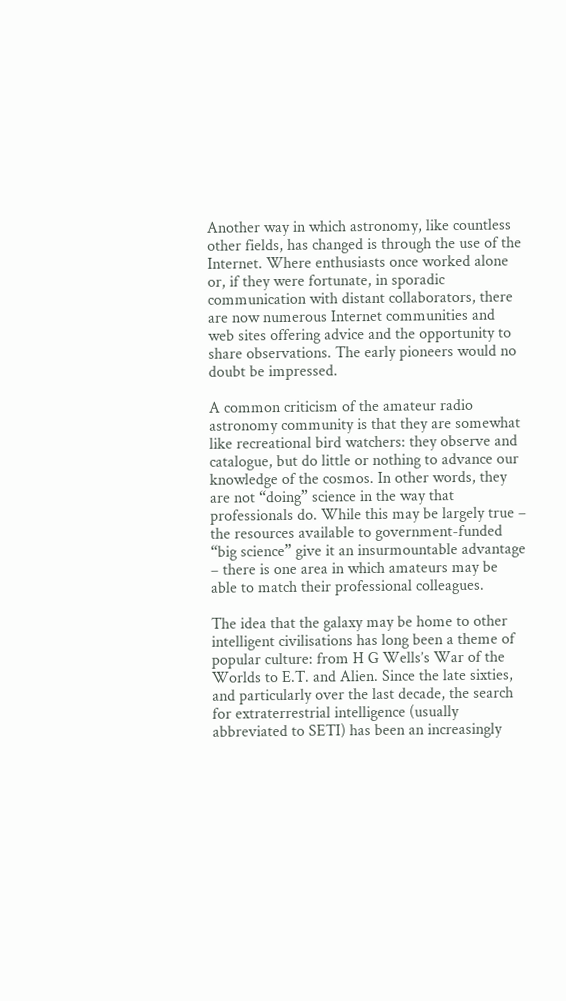Another way in which astronomy, like countless other fields, has changed is through the use of the Internet. Where enthusiasts once worked alone or, if they were fortunate, in sporadic communication with distant collaborators, there are now numerous Internet communities and web sites offering advice and the opportunity to share observations. The early pioneers would no doubt be impressed.

A common criticism of the amateur radio astronomy community is that they are somewhat like recreational bird watchers: they observe and catalogue, but do little or nothing to advance our knowledge of the cosmos. In other words, they are not “doing” science in the way that professionals do. While this may be largely true – the resources available to government-funded “big science” give it an insurmountable advantage – there is one area in which amateurs may be able to match their professional colleagues.

The idea that the galaxy may be home to other intelligent civilisations has long been a theme of popular culture: from H G Wells’s War of the Worlds to E.T. and Alien. Since the late sixties, and particularly over the last decade, the search for extraterrestrial intelligence (usually abbreviated to SETI) has been an increasingly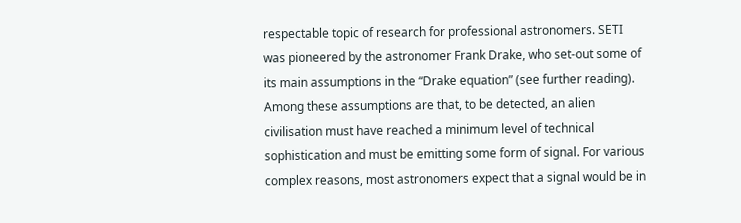respectable topic of research for professional astronomers. SETI was pioneered by the astronomer Frank Drake, who set-out some of its main assumptions in the “Drake equation” (see further reading). Among these assumptions are that, to be detected, an alien civilisation must have reached a minimum level of technical sophistication and must be emitting some form of signal. For various complex reasons, most astronomers expect that a signal would be in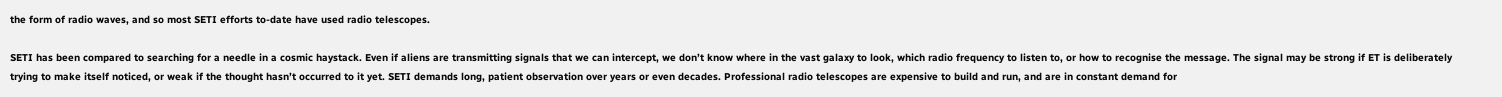the form of radio waves, and so most SETI efforts to-date have used radio telescopes.

SETI has been compared to searching for a needle in a cosmic haystack. Even if aliens are transmitting signals that we can intercept, we don’t know where in the vast galaxy to look, which radio frequency to listen to, or how to recognise the message. The signal may be strong if ET is deliberately trying to make itself noticed, or weak if the thought hasn’t occurred to it yet. SETI demands long, patient observation over years or even decades. Professional radio telescopes are expensive to build and run, and are in constant demand for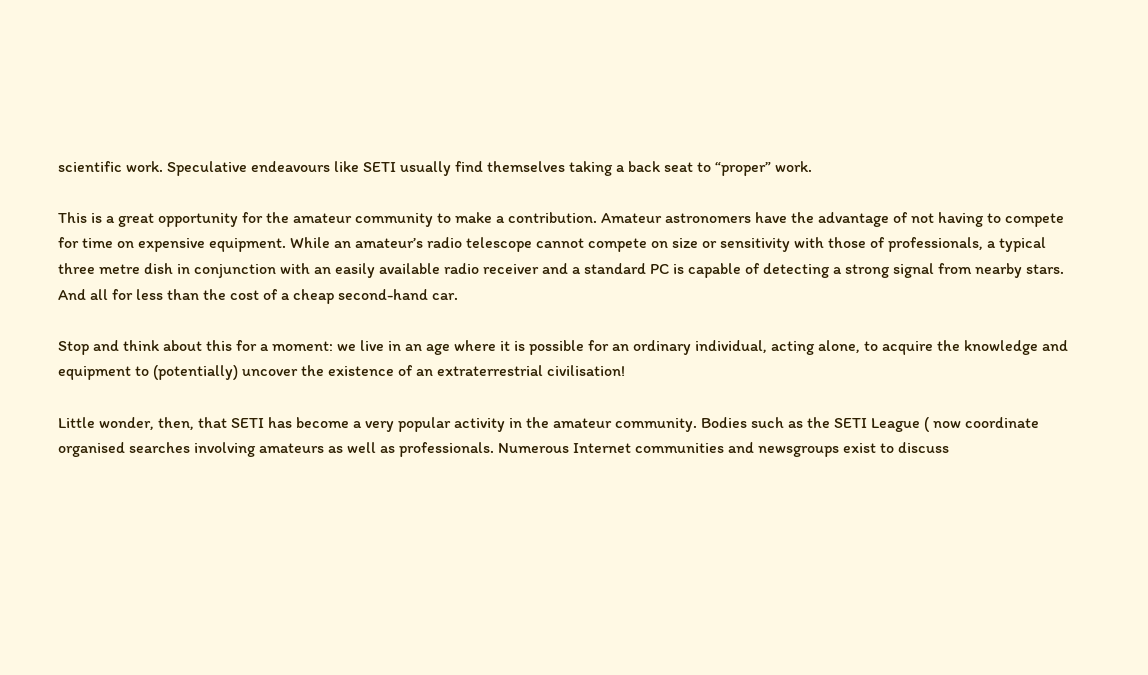scientific work. Speculative endeavours like SETI usually find themselves taking a back seat to “proper” work.

This is a great opportunity for the amateur community to make a contribution. Amateur astronomers have the advantage of not having to compete for time on expensive equipment. While an amateur’s radio telescope cannot compete on size or sensitivity with those of professionals, a typical three metre dish in conjunction with an easily available radio receiver and a standard PC is capable of detecting a strong signal from nearby stars. And all for less than the cost of a cheap second-hand car.

Stop and think about this for a moment: we live in an age where it is possible for an ordinary individual, acting alone, to acquire the knowledge and equipment to (potentially) uncover the existence of an extraterrestrial civilisation!

Little wonder, then, that SETI has become a very popular activity in the amateur community. Bodies such as the SETI League ( now coordinate organised searches involving amateurs as well as professionals. Numerous Internet communities and newsgroups exist to discuss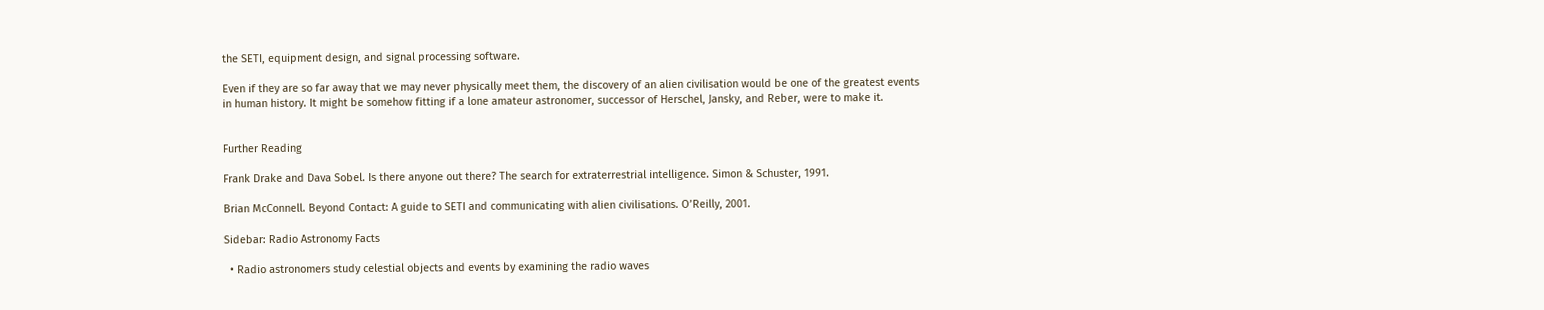the SETI, equipment design, and signal processing software.

Even if they are so far away that we may never physically meet them, the discovery of an alien civilisation would be one of the greatest events in human history. It might be somehow fitting if a lone amateur astronomer, successor of Herschel, Jansky, and Reber, were to make it.


Further Reading

Frank Drake and Dava Sobel. Is there anyone out there? The search for extraterrestrial intelligence. Simon & Schuster, 1991.

Brian McConnell. Beyond Contact: A guide to SETI and communicating with alien civilisations. O’Reilly, 2001.

Sidebar: Radio Astronomy Facts

  • Radio astronomers study celestial objects and events by examining the radio waves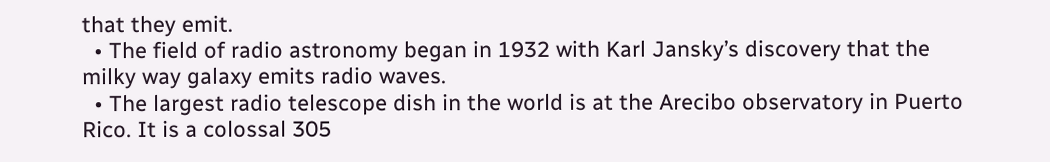that they emit.
  • The field of radio astronomy began in 1932 with Karl Jansky’s discovery that the milky way galaxy emits radio waves.
  • The largest radio telescope dish in the world is at the Arecibo observatory in Puerto Rico. It is a colossal 305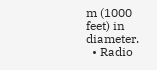m (1000 feet) in diameter.
  • Radio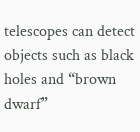telescopes can detect objects such as black holes and “brown dwarf”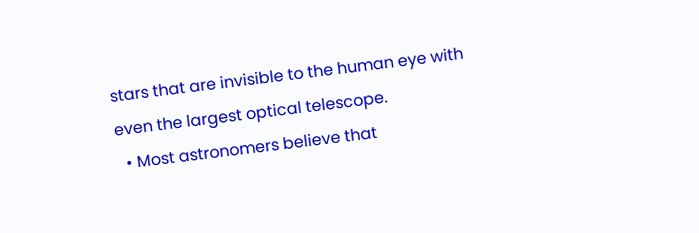stars that are invisible to the human eye with even the largest optical telescope.
  • Most astronomers believe that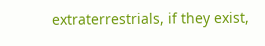extraterrestrials, if they exist,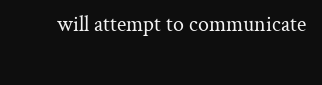will attempt to communicate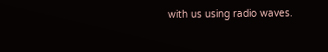with us using radio waves.